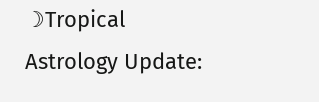☽Tropical Astrology Update: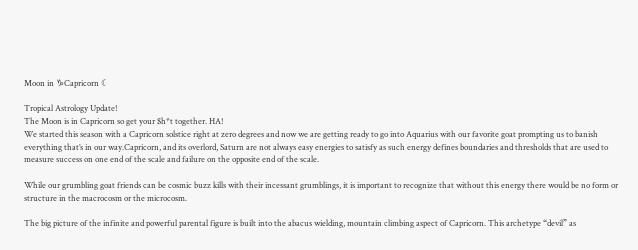Moon in ♑Capricorn ☾

Tropical Astrology Update!
The Moon is in Capricorn so get your $h*t together. HA!
We started this season with a Capricorn solstice right at zero degrees and now we are getting ready to go into Aquarius with our favorite goat prompting us to banish everything that’s in our way.Capricorn, and its overlord, Saturn are not always easy energies to satisfy as such energy defines boundaries and thresholds that are used to measure success on one end of the scale and failure on the opposite end of the scale.

While our grumbling goat friends can be cosmic buzz kills with their incessant grumblings, it is important to recognize that without this energy there would be no form or structure in the macrocosm or the microcosm.

The big picture of the infinite and powerful parental figure is built into the abacus wielding, mountain climbing aspect of Capricorn. This archetype “devil” as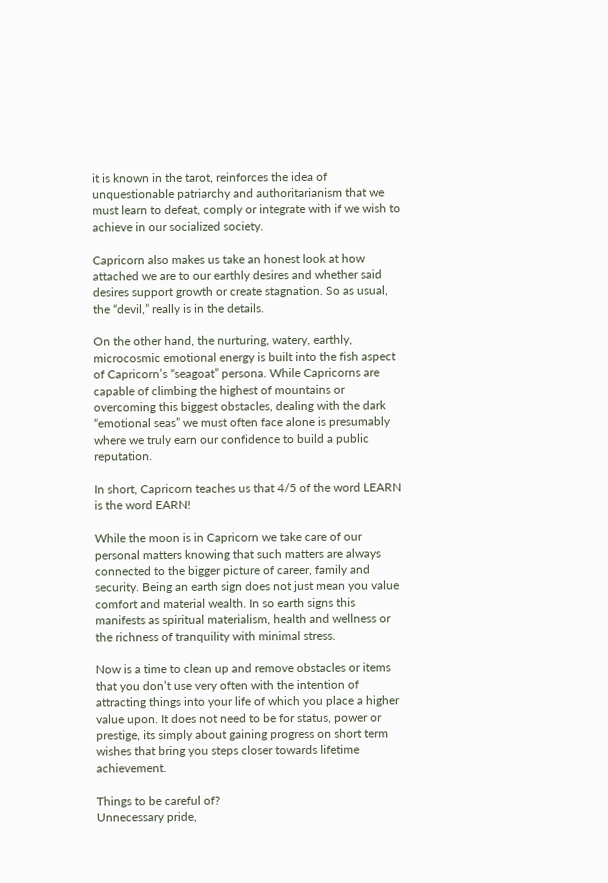it is known in the tarot, reinforces the idea of unquestionable patriarchy and authoritarianism that we must learn to defeat, comply or integrate with if we wish to achieve in our socialized society.

Capricorn also makes us take an honest look at how attached we are to our earthly desires and whether said desires support growth or create stagnation. So as usual, the “devil,” really is in the details.

On the other hand, the nurturing, watery, earthly, microcosmic emotional energy is built into the fish aspect of Capricorn’s “seagoat” persona. While Capricorns are capable of climbing the highest of mountains or overcoming this biggest obstacles, dealing with the dark “emotional seas” we must often face alone is presumably where we truly earn our confidence to build a public reputation.

In short, Capricorn teaches us that 4/5 of the word LEARN is the word EARN!

While the moon is in Capricorn we take care of our personal matters knowing that such matters are always connected to the bigger picture of career, family and security. Being an earth sign does not just mean you value comfort and material wealth. In so earth signs this manifests as spiritual materialism, health and wellness or the richness of tranquility with minimal stress.

Now is a time to clean up and remove obstacles or items that you don’t use very often with the intention of attracting things into your life of which you place a higher value upon. It does not need to be for status, power or prestige, its simply about gaining progress on short term wishes that bring you steps closer towards lifetime achievement.

Things to be careful of?
Unnecessary pride,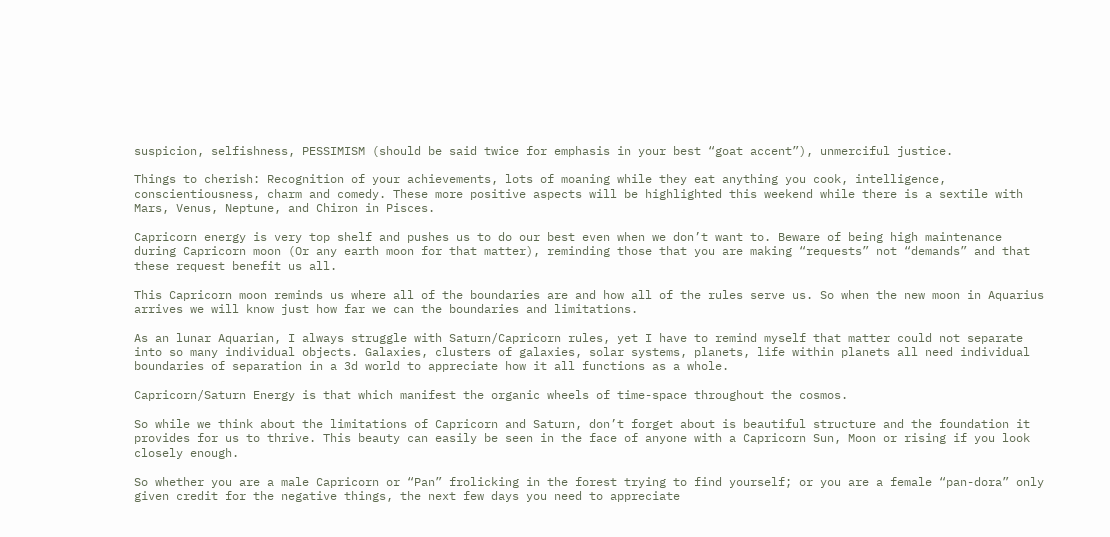suspicion, selfishness, PESSIMISM (should be said twice for emphasis in your best “goat accent”), unmerciful justice.

Things to cherish: Recognition of your achievements, lots of moaning while they eat anything you cook, intelligence, conscientiousness, charm and comedy. These more positive aspects will be highlighted this weekend while there is a sextile with Mars, Venus, Neptune, and Chiron in Pisces.

Capricorn energy is very top shelf and pushes us to do our best even when we don’t want to. Beware of being high maintenance during Capricorn moon (Or any earth moon for that matter), reminding those that you are making “requests” not “demands” and that these request benefit us all.

This Capricorn moon reminds us where all of the boundaries are and how all of the rules serve us. So when the new moon in Aquarius arrives we will know just how far we can the boundaries and limitations.

As an lunar Aquarian, I always struggle with Saturn/Capricorn rules, yet I have to remind myself that matter could not separate into so many individual objects. Galaxies, clusters of galaxies, solar systems, planets, life within planets all need individual boundaries of separation in a 3d world to appreciate how it all functions as a whole.

Capricorn/Saturn Energy is that which manifest the organic wheels of time-space throughout the cosmos.

So while we think about the limitations of Capricorn and Saturn, don’t forget about is beautiful structure and the foundation it provides for us to thrive. This beauty can easily be seen in the face of anyone with a Capricorn Sun, Moon or rising if you look closely enough.

So whether you are a male Capricorn or “Pan” frolicking in the forest trying to find yourself; or you are a female “pan-dora” only given credit for the negative things, the next few days you need to appreciate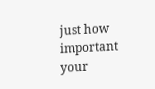just how important your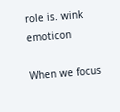role is. wink emoticon

When we focus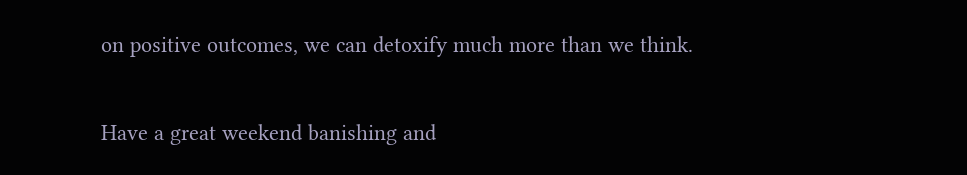on positive outcomes, we can detoxify much more than we think.

Have a great weekend banishing and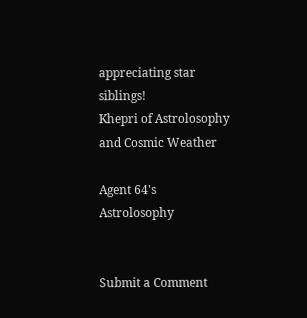appreciating star siblings!
Khepri of Astrolosophy and Cosmic Weather

Agent 64's Astrolosophy


Submit a Comment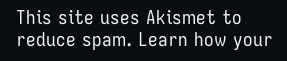This site uses Akismet to reduce spam. Learn how your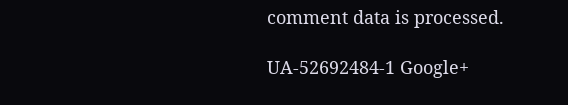comment data is processed.

UA-52692484-1 Google+